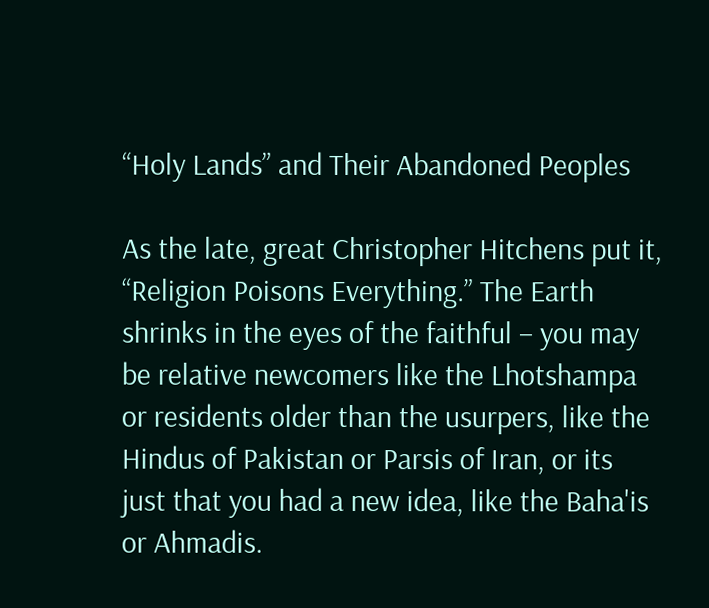“Holy Lands” and Their Abandoned Peoples

As the late, great Christopher Hitchens put it, “Religion Poisons Everything.” The Earth shrinks in the eyes of the faithful – you may be relative newcomers like the Lhotshampa or residents older than the usurpers, like the Hindus of Pakistan or Parsis of Iran, or its just that you had a new idea, like the Baha'is or Ahmadis.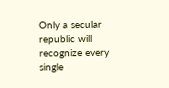Only a secular republic will recognize every single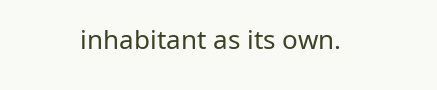inhabitant as its own.